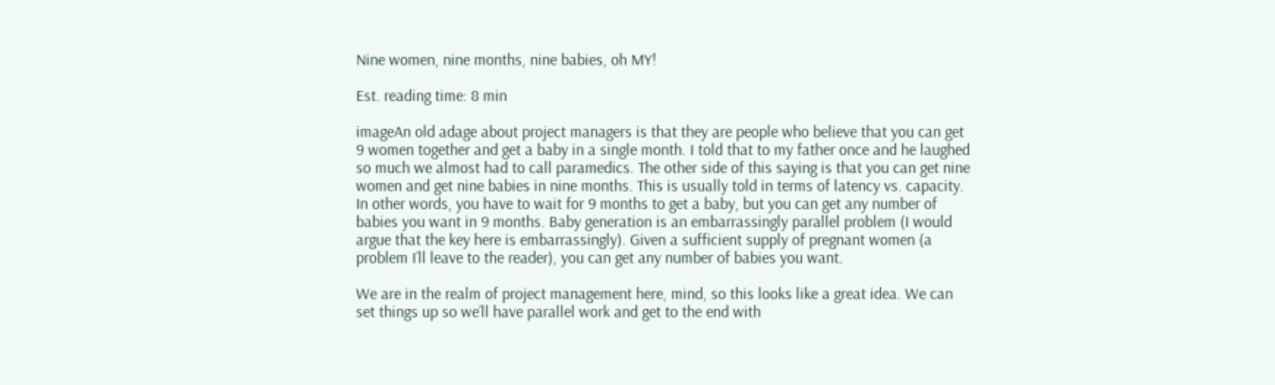Nine women, nine months, nine babies, oh MY!

Est. reading time: 8 min

imageAn old adage about project managers is that they are people who believe that you can get 9 women together and get a baby in a single month. I told that to my father once and he laughed so much we almost had to call paramedics. The other side of this saying is that you can get nine women and get nine babies in nine months. This is usually told in terms of latency vs. capacity. In other words, you have to wait for 9 months to get a baby, but you can get any number of babies you want in 9 months. Baby generation is an embarrassingly parallel problem (I would argue that the key here is embarrassingly). Given a sufficient supply of pregnant women (a problem I’ll leave to the reader), you can get any number of babies you want.

We are in the realm of project management here, mind, so this looks like a great idea. We can set things up so we’ll have parallel work and get to the end with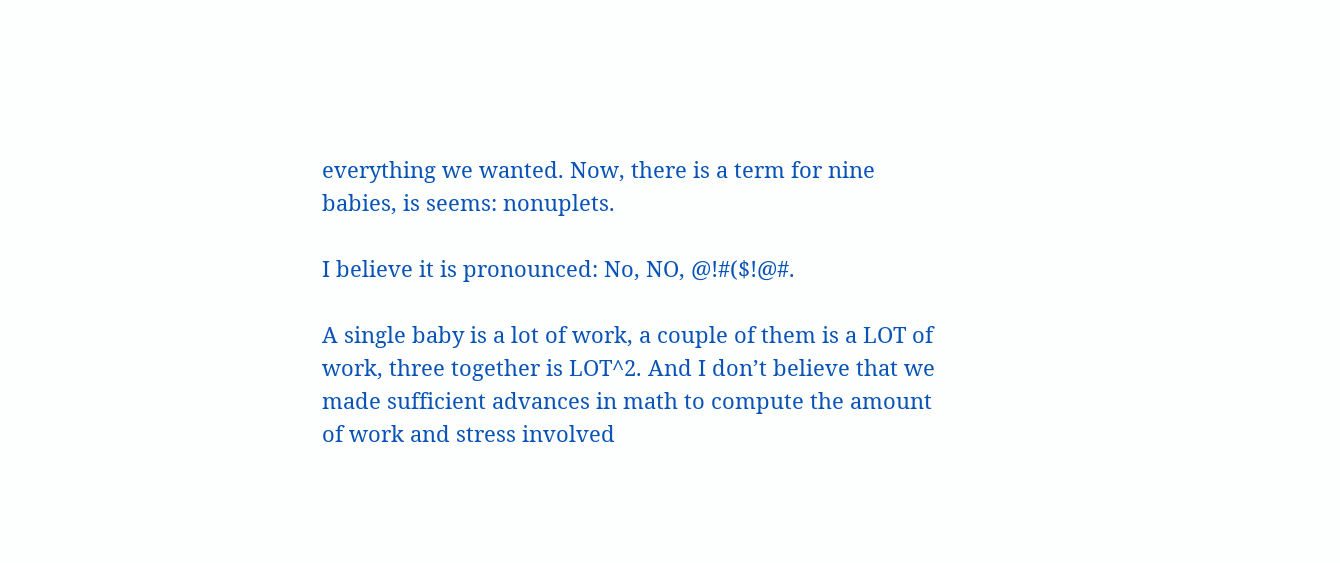everything we wanted. Now, there is a term for nine babies, is seems: nonuplets.

I believe it is pronounced: No, NO, @!#($!@#.

A single baby is a lot of work, a couple of them is a LOT of work, three together is LOT^2. And I don’t believe that we made sufficient advances in math to compute the amount of work and stress involved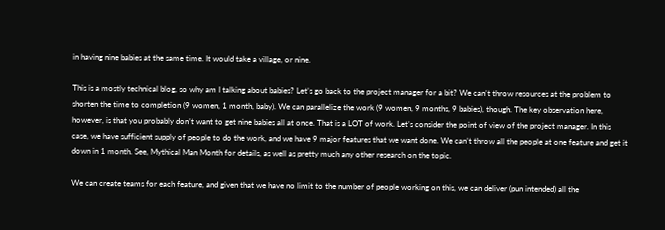in having nine babies at the same time. It would take a village, or nine.

This is a mostly technical blog, so why am I talking about babies? Let’s go back to the project manager for a bit? We can’t throw resources at the problem to shorten the time to completion (9 women, 1 month, baby). We can parallelize the work (9 women, 9 months, 9 babies), though. The key observation here, however, is that you probably don’t want to get nine babies all at once. That is a LOT of work. Let’s consider the point of view of the project manager. In this case, we have sufficient supply of people to do the work, and we have 9 major features that we want done. We can’t throw all the people at one feature and get it down in 1 month. See, Mythical Man Month for details, as well as pretty much any other research on the topic.

We can create teams for each feature, and given that we have no limit to the number of people working on this, we can deliver (pun intended) all the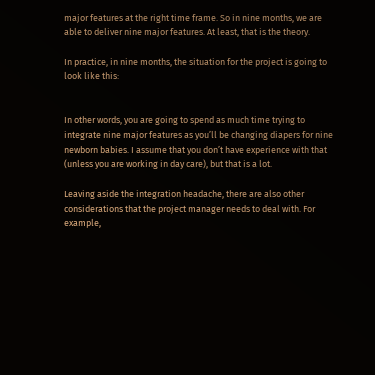major features at the right time frame. So in nine months, we are able to deliver nine major features. At least, that is the theory.

In practice, in nine months, the situation for the project is going to look like this:


In other words, you are going to spend as much time trying to integrate nine major features as you’ll be changing diapers for nine newborn babies. I assume that you don’t have experience with that (unless you are working in day care), but that is a lot.

Leaving aside the integration headache, there are also other considerations that the project manager needs to deal with. For example,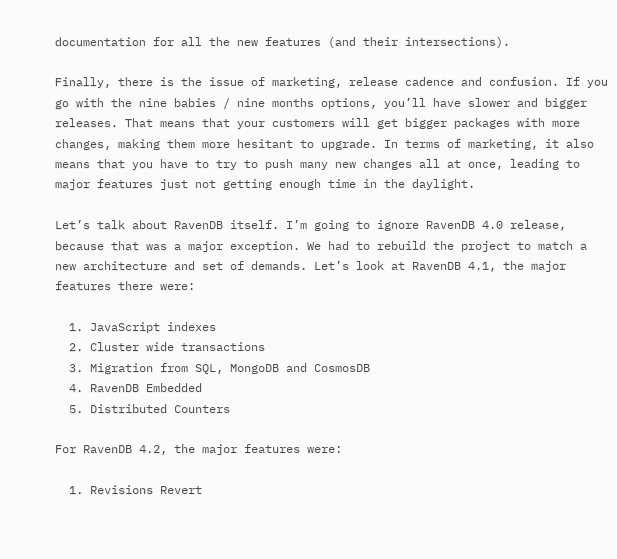documentation for all the new features (and their intersections).

Finally, there is the issue of marketing, release cadence and confusion. If you go with the nine babies / nine months options, you’ll have slower and bigger releases. That means that your customers will get bigger packages with more changes, making them more hesitant to upgrade. In terms of marketing, it also means that you have to try to push many new changes all at once, leading to major features just not getting enough time in the daylight.

Let’s talk about RavenDB itself. I’m going to ignore RavenDB 4.0 release, because that was a major exception. We had to rebuild the project to match a new architecture and set of demands. Let’s look at RavenDB 4.1, the major features there were:

  1. JavaScript indexes
  2. Cluster wide transactions
  3. Migration from SQL, MongoDB and CosmosDB
  4. RavenDB Embedded
  5. Distributed Counters

For RavenDB 4.2, the major features were:

  1. Revisions Revert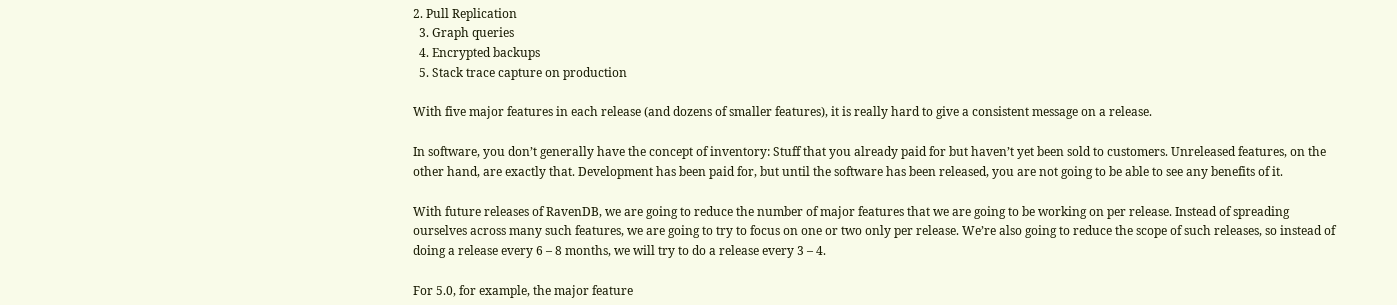2. Pull Replication
  3. Graph queries
  4. Encrypted backups
  5. Stack trace capture on production

With five major features in each release (and dozens of smaller features), it is really hard to give a consistent message on a release.

In software, you don’t generally have the concept of inventory: Stuff that you already paid for but haven’t yet been sold to customers. Unreleased features, on the other hand, are exactly that. Development has been paid for, but until the software has been released, you are not going to be able to see any benefits of it.

With future releases of RavenDB, we are going to reduce the number of major features that we are going to be working on per release. Instead of spreading ourselves across many such features, we are going to try to focus on one or two only per release. We’re also going to reduce the scope of such releases, so instead of doing a release every 6 – 8 months, we will try to do a release every 3 – 4.

For 5.0, for example, the major feature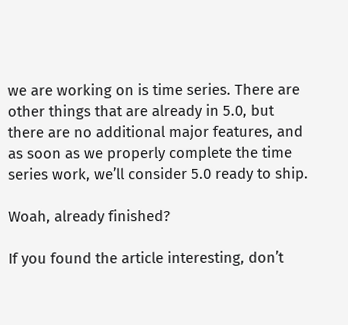we are working on is time series. There are other things that are already in 5.0, but there are no additional major features, and as soon as we properly complete the time series work, we’ll consider 5.0 ready to ship.

Woah, already finished?

If you found the article interesting, don’t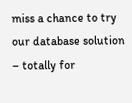miss a chance to try our database solution – totally for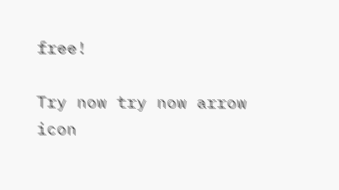free!

Try now try now arrow icon